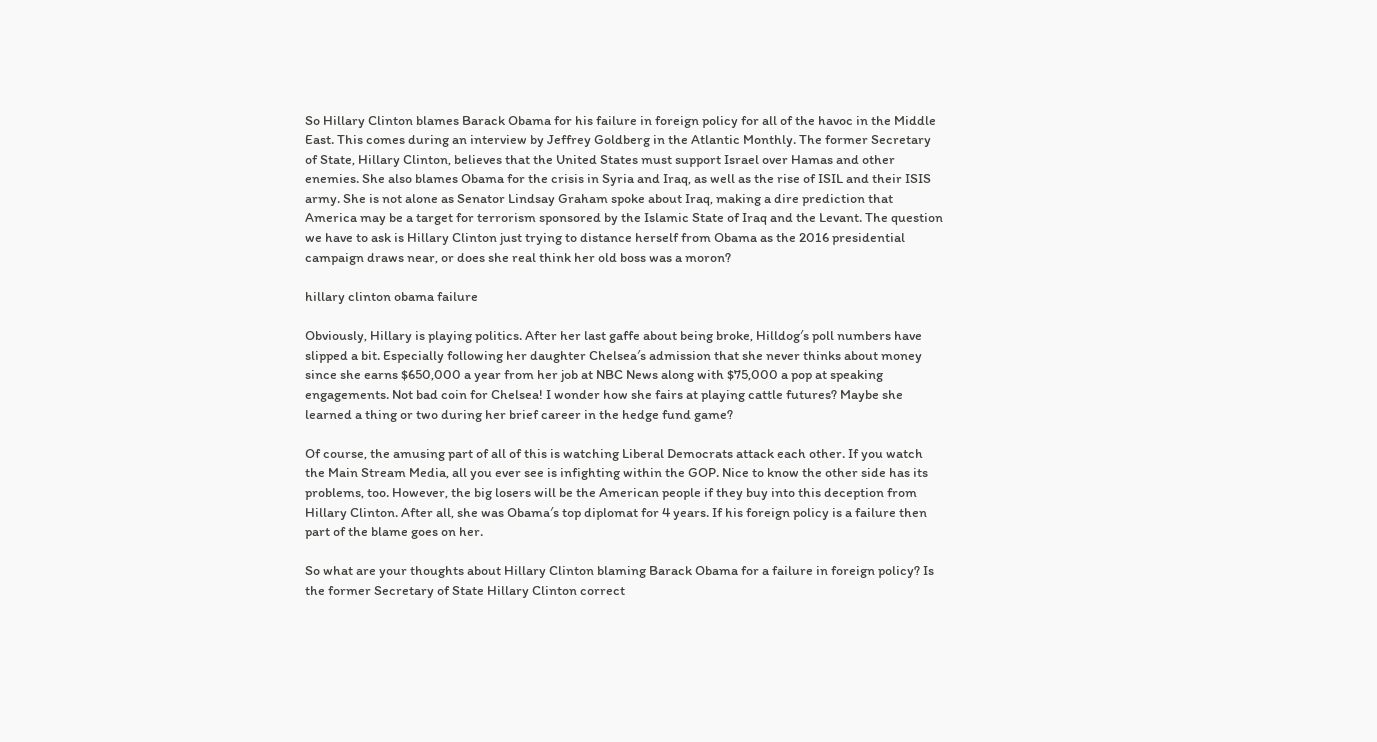So Hillary Clinton blames Barack Obama for his failure in foreign policy for all of the havoc in the Middle East. This comes during an interview by Jeffrey Goldberg in the Atlantic Monthly. The former Secretary of State, Hillary Clinton, believes that the United States must support Israel over Hamas and other enemies. She also blames Obama for the crisis in Syria and Iraq, as well as the rise of ISIL and their ISIS army. She is not alone as Senator Lindsay Graham spoke about Iraq, making a dire prediction that America may be a target for terrorism sponsored by the Islamic State of Iraq and the Levant. The question we have to ask is Hillary Clinton just trying to distance herself from Obama as the 2016 presidential campaign draws near, or does she real think her old boss was a moron?

hillary clinton obama failure

Obviously, Hillary is playing politics. After her last gaffe about being broke, Hilldog′s poll numbers have slipped a bit. Especially following her daughter Chelsea′s admission that she never thinks about money since she earns $650,000 a year from her job at NBC News along with $75,000 a pop at speaking engagements. Not bad coin for Chelsea! I wonder how she fairs at playing cattle futures? Maybe she learned a thing or two during her brief career in the hedge fund game?

Of course, the amusing part of all of this is watching Liberal Democrats attack each other. If you watch the Main Stream Media, all you ever see is infighting within the GOP. Nice to know the other side has its problems, too. However, the big losers will be the American people if they buy into this deception from Hillary Clinton. After all, she was Obama′s top diplomat for 4 years. If his foreign policy is a failure then part of the blame goes on her.

So what are your thoughts about Hillary Clinton blaming Barack Obama for a failure in foreign policy? Is the former Secretary of State Hillary Clinton correct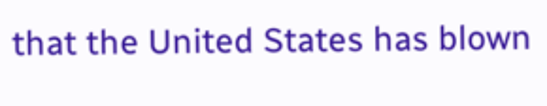that the United States has blown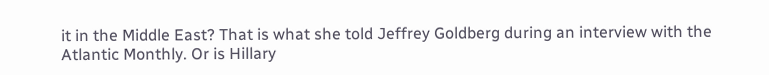it in the Middle East? That is what she told Jeffrey Goldberg during an interview with the Atlantic Monthly. Or is Hillary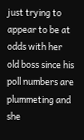just trying to appear to be at odds with her old boss since his poll numbers are plummeting and she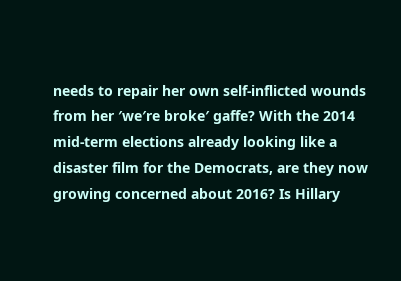needs to repair her own self-inflicted wounds from her ′we′re broke′ gaffe? With the 2014 mid-term elections already looking like a disaster film for the Democrats, are they now growing concerned about 2016? Is Hillary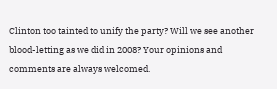Clinton too tainted to unify the party? Will we see another blood-letting as we did in 2008? Your opinions and comments are always welcomed.